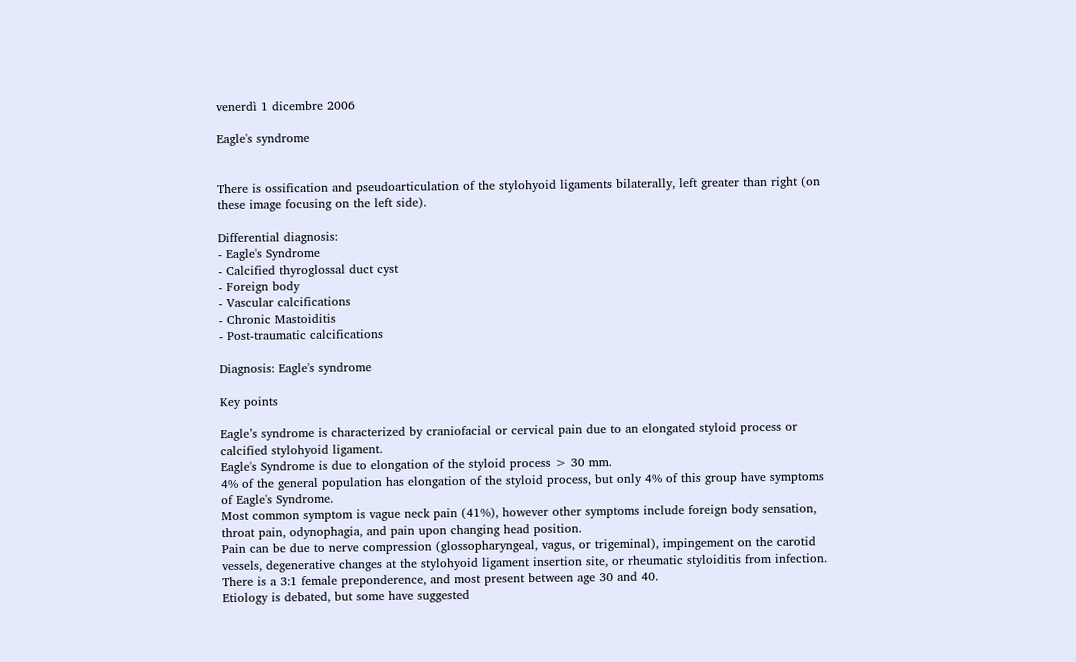venerdì 1 dicembre 2006

Eagle's syndrome


There is ossification and pseudoarticulation of the stylohyoid ligaments bilaterally, left greater than right (on these image focusing on the left side).

Differential diagnosis:
- Eagle's Syndrome
- Calcified thyroglossal duct cyst
- Foreign body
- Vascular calcifications
- Chronic Mastoiditis
- Post-traumatic calcifications

Diagnosis: Eagle's syndrome

Key points

Eagle’s syndrome is characterized by craniofacial or cervical pain due to an elongated styloid process or calcified stylohyoid ligament.
Eagle's Syndrome is due to elongation of the styloid process > 30 mm.
4% of the general population has elongation of the styloid process, but only 4% of this group have symptoms of Eagle's Syndrome.
Most common symptom is vague neck pain (41%), however other symptoms include foreign body sensation, throat pain, odynophagia, and pain upon changing head position.
Pain can be due to nerve compression (glossopharyngeal, vagus, or trigeminal), impingement on the carotid vessels, degenerative changes at the stylohyoid ligament insertion site, or rheumatic styloiditis from infection.
There is a 3:1 female preponderence, and most present between age 30 and 40.
Etiology is debated, but some have suggested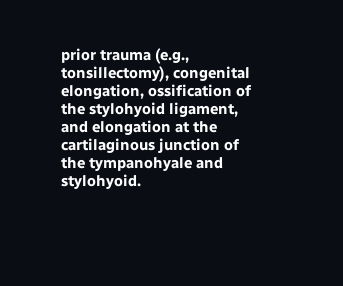prior trauma (e.g., tonsillectomy), congenital elongation, ossification of the stylohyoid ligament, and elongation at the cartilaginous junction of the tympanohyale and stylohyoid.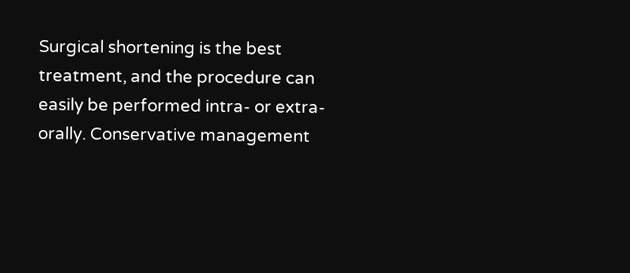Surgical shortening is the best treatment, and the procedure can easily be performed intra- or extra- orally. Conservative management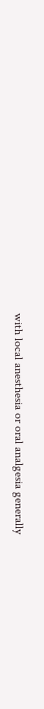with local anesthesia or oral analgesia generally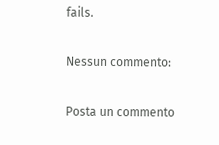fails.

Nessun commento:

Posta un commento